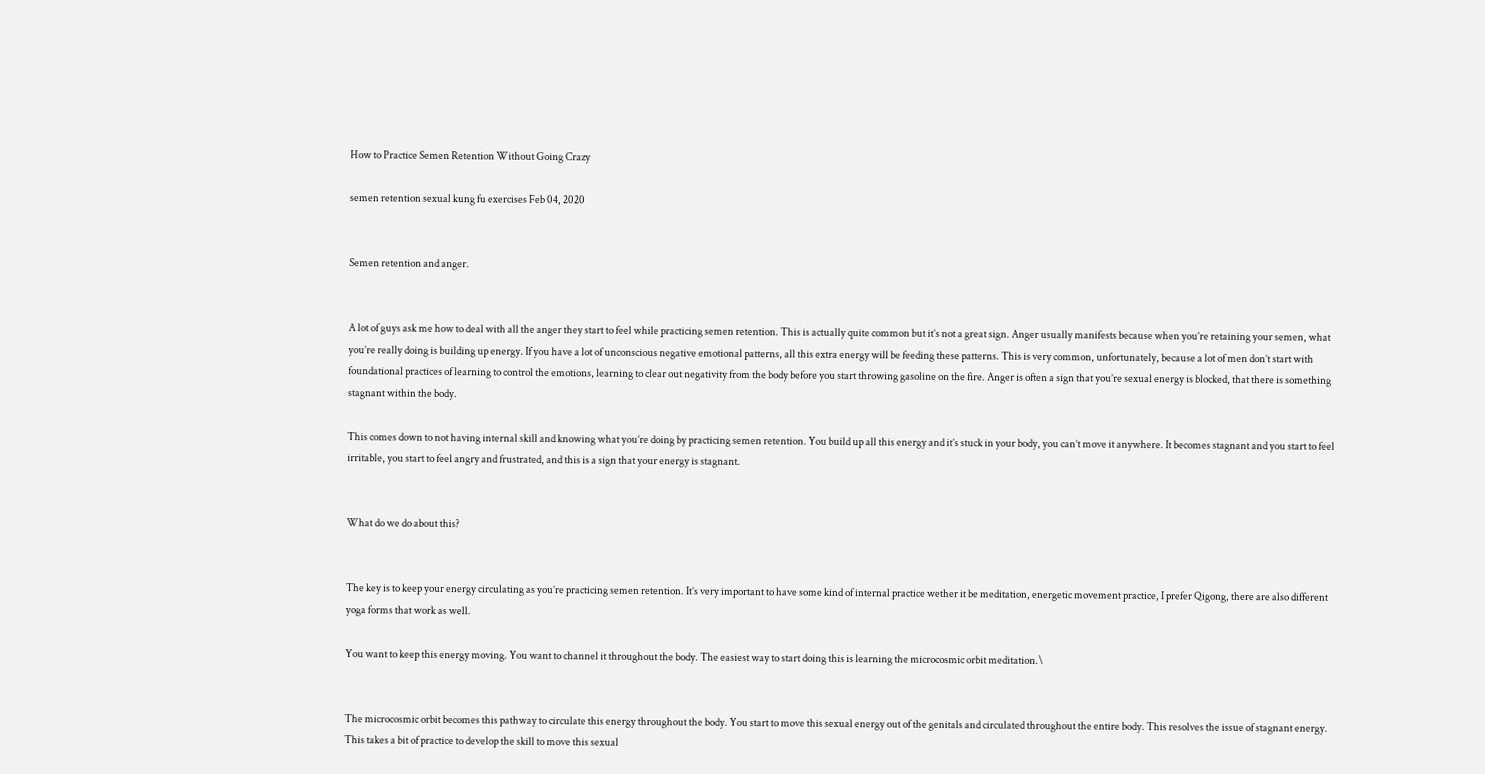How to Practice Semen Retention Without Going Crazy

semen retention sexual kung fu exercises Feb 04, 2020


Semen retention and anger.


A lot of guys ask me how to deal with all the anger they start to feel while practicing semen retention. This is actually quite common but it’s not a great sign. Anger usually manifests because when you’re retaining your semen, what you’re really doing is building up energy. If you have a lot of unconscious negative emotional patterns, all this extra energy will be feeding these patterns. This is very common, unfortunately, because a lot of men don’t start with foundational practices of learning to control the emotions, learning to clear out negativity from the body before you start throwing gasoline on the fire. Anger is often a sign that you’re sexual energy is blocked, that there is something stagnant within the body.

This comes down to not having internal skill and knowing what you’re doing by practicing semen retention. You build up all this energy and it’s stuck in your body, you can’t move it anywhere. It becomes stagnant and you start to feel irritable, you start to feel angry and frustrated, and this is a sign that your energy is stagnant.


What do we do about this?


The key is to keep your energy circulating as you’re practicing semen retention. It’s very important to have some kind of internal practice wether it be meditation, energetic movement practice, I prefer Qigong, there are also different yoga forms that work as well.

You want to keep this energy moving. You want to channel it throughout the body. The easiest way to start doing this is learning the microcosmic orbit meditation.\


The microcosmic orbit becomes this pathway to circulate this energy throughout the body. You start to move this sexual energy out of the genitals and circulated throughout the entire body. This resolves the issue of stagnant energy. This takes a bit of practice to develop the skill to move this sexual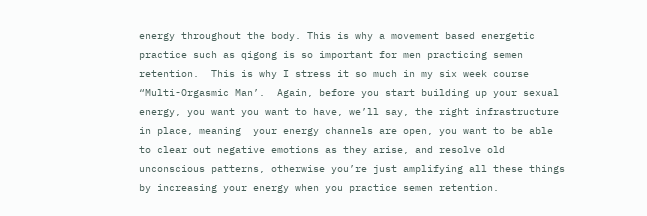energy throughout the body. This is why a movement based energetic practice such as qigong is so important for men practicing semen retention.  This is why I stress it so much in my six week course “Multi-Orgasmic Man’.  Again, before you start building up your sexual energy, you want you want to have, we’ll say, the right infrastructure in place, meaning  your energy channels are open, you want to be able to clear out negative emotions as they arise, and resolve old unconscious patterns, otherwise you’re just amplifying all these things by increasing your energy when you practice semen retention.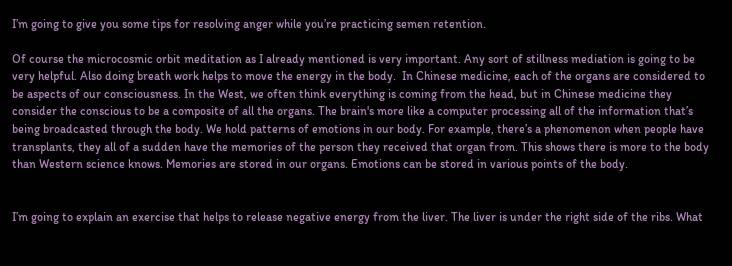I’m going to give you some tips for resolving anger while you’re practicing semen retention.

Of course the microcosmic orbit meditation as I already mentioned is very important. Any sort of stillness mediation is going to be very helpful. Also doing breath work helps to move the energy in the body.  In Chinese medicine, each of the organs are considered to be aspects of our consciousness. In the West, we often think everything is coming from the head, but in Chinese medicine they consider the conscious to be a composite of all the organs. The brain's more like a computer processing all of the information that’s being broadcasted through the body. We hold patterns of emotions in our body. For example, there’s a phenomenon when people have transplants, they all of a sudden have the memories of the person they received that organ from. This shows there is more to the body than Western science knows. Memories are stored in our organs. Emotions can be stored in various points of the body.


I’m going to explain an exercise that helps to release negative energy from the liver. The liver is under the right side of the ribs. What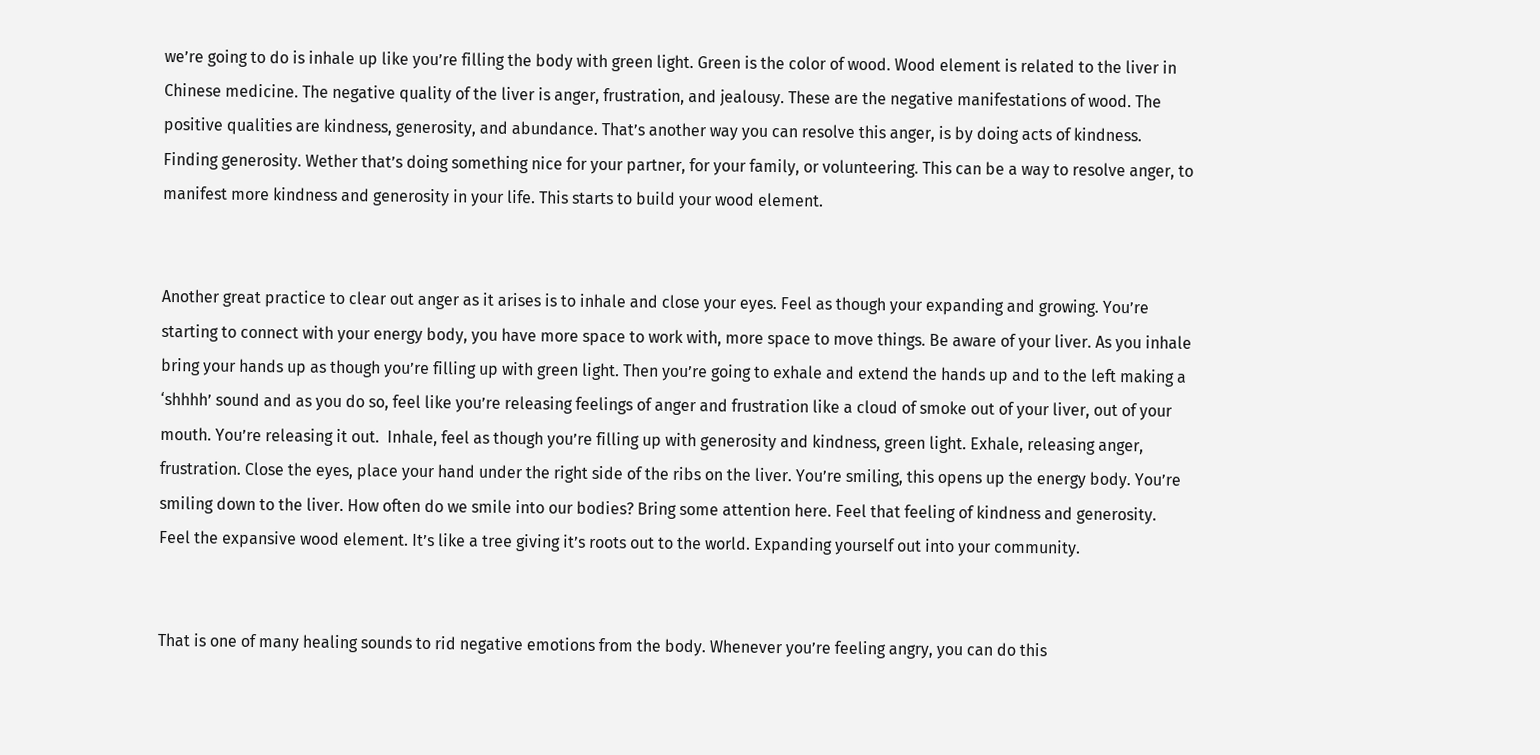we’re going to do is inhale up like you’re filling the body with green light. Green is the color of wood. Wood element is related to the liver in Chinese medicine. The negative quality of the liver is anger, frustration, and jealousy. These are the negative manifestations of wood. The positive qualities are kindness, generosity, and abundance. That’s another way you can resolve this anger, is by doing acts of kindness. Finding generosity. Wether that’s doing something nice for your partner, for your family, or volunteering. This can be a way to resolve anger, to manifest more kindness and generosity in your life. This starts to build your wood element.


Another great practice to clear out anger as it arises is to inhale and close your eyes. Feel as though your expanding and growing. You’re starting to connect with your energy body, you have more space to work with, more space to move things. Be aware of your liver. As you inhale bring your hands up as though you’re filling up with green light. Then you’re going to exhale and extend the hands up and to the left making a ‘shhhh’ sound and as you do so, feel like you’re releasing feelings of anger and frustration like a cloud of smoke out of your liver, out of your mouth. You’re releasing it out.  Inhale, feel as though you’re filling up with generosity and kindness, green light. Exhale, releasing anger, frustration. Close the eyes, place your hand under the right side of the ribs on the liver. You’re smiling, this opens up the energy body. You’re smiling down to the liver. How often do we smile into our bodies? Bring some attention here. Feel that feeling of kindness and generosity. Feel the expansive wood element. It’s like a tree giving it’s roots out to the world. Expanding yourself out into your community.


That is one of many healing sounds to rid negative emotions from the body. Whenever you’re feeling angry, you can do this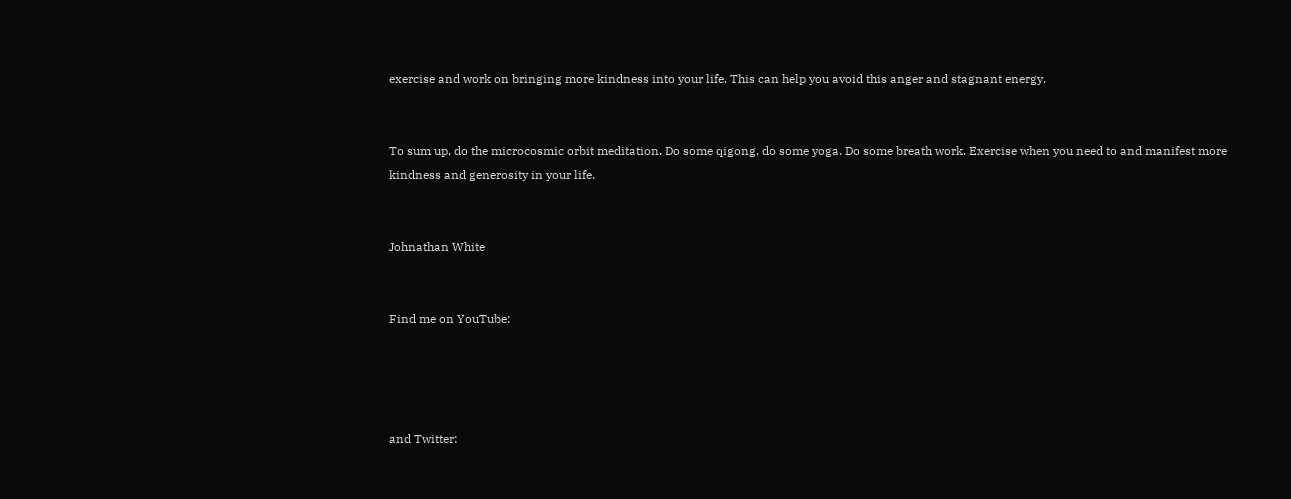exercise and work on bringing more kindness into your life. This can help you avoid this anger and stagnant energy.


To sum up, do the microcosmic orbit meditation. Do some qigong, do some yoga. Do some breath work. Exercise when you need to and manifest more kindness and generosity in your life.


Johnathan White


Find me on YouTube:




and Twitter: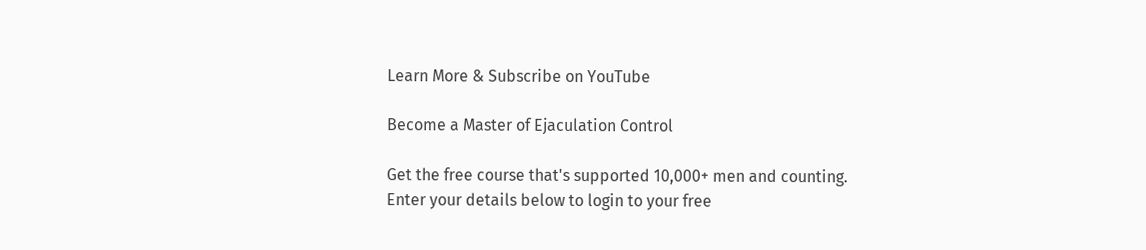Learn More & Subscribe on YouTube

Become a Master of Ejaculation Control

Get the free course that's supported 10,000+ men and counting.
Enter your details below to login to your free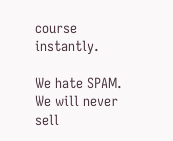course instantly.

We hate SPAM. We will never sell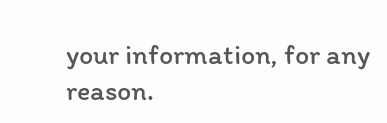your information, for any reason.